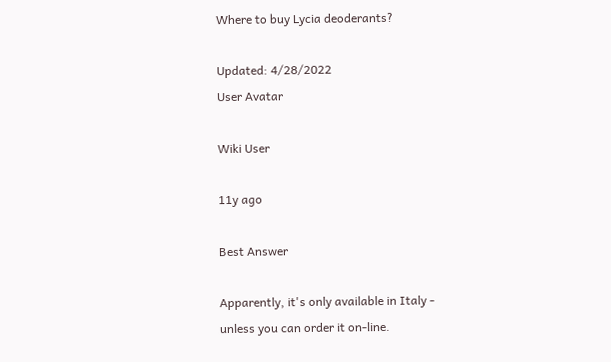Where to buy Lycia deoderants?

Updated: 4/28/2022
User Avatar

Wiki User

11y ago

Best Answer

Apparently, it's only available in Italy - unless you can order it on-line.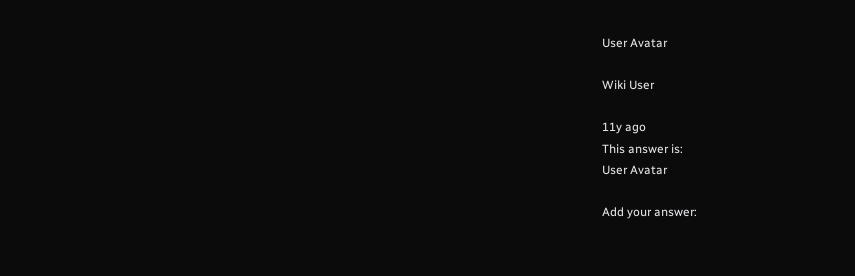User Avatar

Wiki User

11y ago
This answer is:
User Avatar

Add your answer: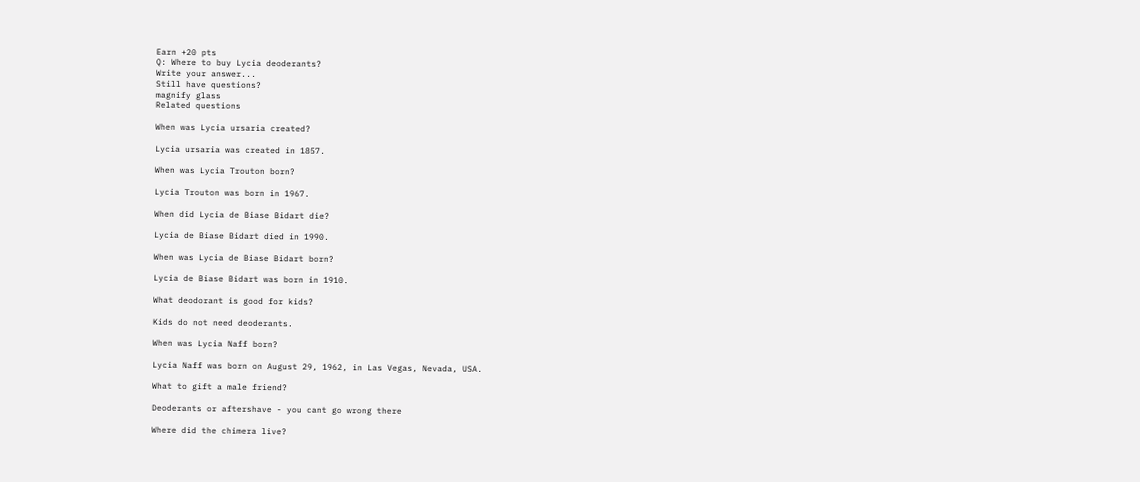Earn +20 pts
Q: Where to buy Lycia deoderants?
Write your answer...
Still have questions?
magnify glass
Related questions

When was Lycia ursaria created?

Lycia ursaria was created in 1857.

When was Lycia Trouton born?

Lycia Trouton was born in 1967.

When did Lycia de Biase Bidart die?

Lycia de Biase Bidart died in 1990.

When was Lycia de Biase Bidart born?

Lycia de Biase Bidart was born in 1910.

What deodorant is good for kids?

Kids do not need deoderants.

When was Lycia Naff born?

Lycia Naff was born on August 29, 1962, in Las Vegas, Nevada, USA.

What to gift a male friend?

Deoderants or aftershave - you cant go wrong there

Where did the chimera live?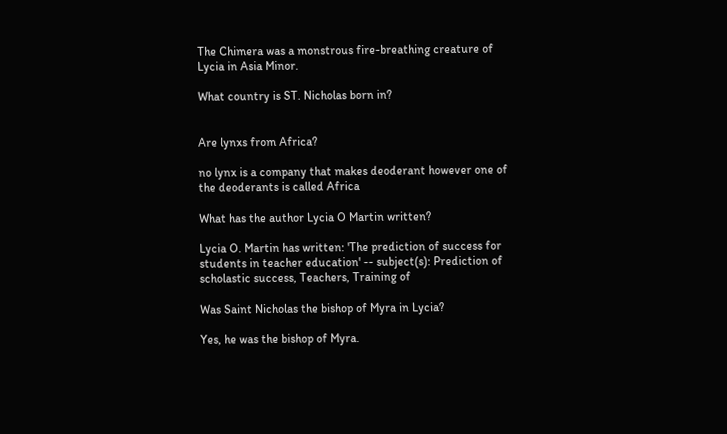The Chimera was a monstrous fire-breathing creature of Lycia in Asia Minor.

What country is ST. Nicholas born in?


Are lynxs from Africa?

no lynx is a company that makes deoderant however one of the deoderants is called Africa

What has the author Lycia O Martin written?

Lycia O. Martin has written: 'The prediction of success for students in teacher education' -- subject(s): Prediction of scholastic success, Teachers, Training of

Was Saint Nicholas the bishop of Myra in Lycia?

Yes, he was the bishop of Myra.